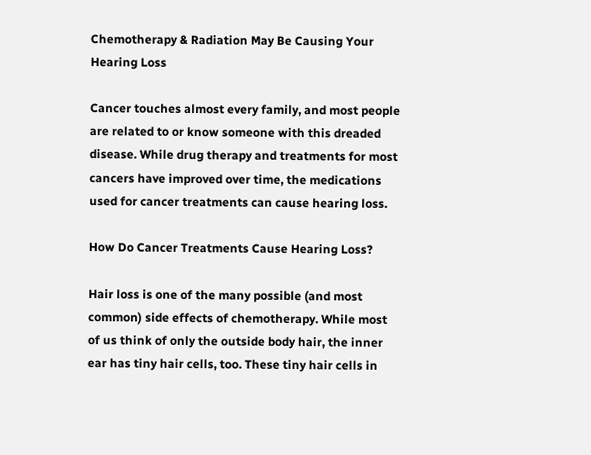Chemotherapy & Radiation May Be Causing Your Hearing Loss

Cancer touches almost every family, and most people are related to or know someone with this dreaded disease. While drug therapy and treatments for most cancers have improved over time, the medications used for cancer treatments can cause hearing loss.

How Do Cancer Treatments Cause Hearing Loss?

Hair loss is one of the many possible (and most common) side effects of chemotherapy. While most of us think of only the outside body hair, the inner ear has tiny hair cells, too. These tiny hair cells in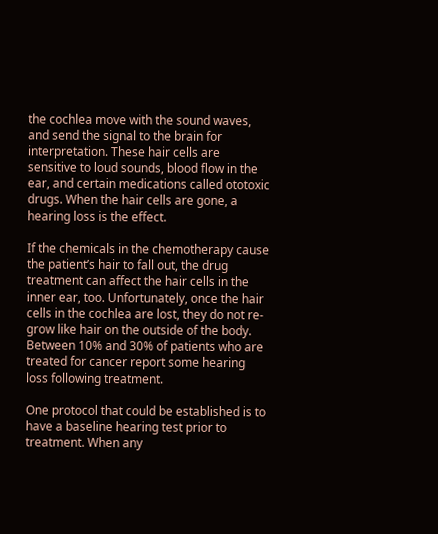the cochlea move with the sound waves, and send the signal to the brain for interpretation. These hair cells are sensitive to loud sounds, blood flow in the ear, and certain medications called ototoxic drugs. When the hair cells are gone, a hearing loss is the effect.

If the chemicals in the chemotherapy cause the patient’s hair to fall out, the drug treatment can affect the hair cells in the inner ear, too. Unfortunately, once the hair cells in the cochlea are lost, they do not re-grow like hair on the outside of the body. Between 10% and 30% of patients who are treated for cancer report some hearing loss following treatment.

One protocol that could be established is to have a baseline hearing test prior to treatment. When any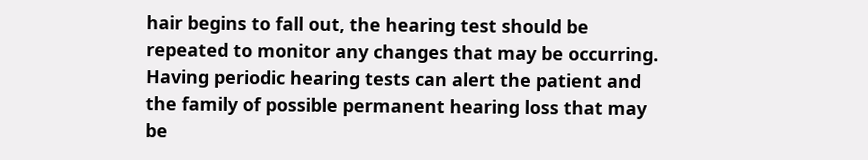hair begins to fall out, the hearing test should be repeated to monitor any changes that may be occurring. Having periodic hearing tests can alert the patient and the family of possible permanent hearing loss that may be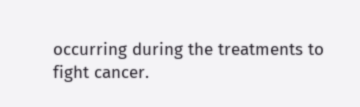occurring during the treatments to fight cancer.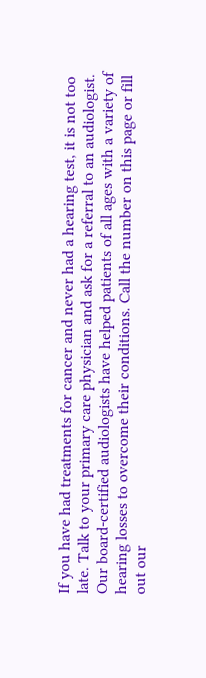If you have had treatments for cancer and never had a hearing test, it is not too late. Talk to your primary care physician and ask for a referral to an audiologist. Our board-certified audiologists have helped patients of all ages with a variety of hearing losses to overcome their conditions. Call the number on this page or fill out our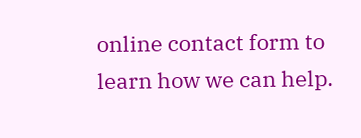online contact form to learn how we can help.